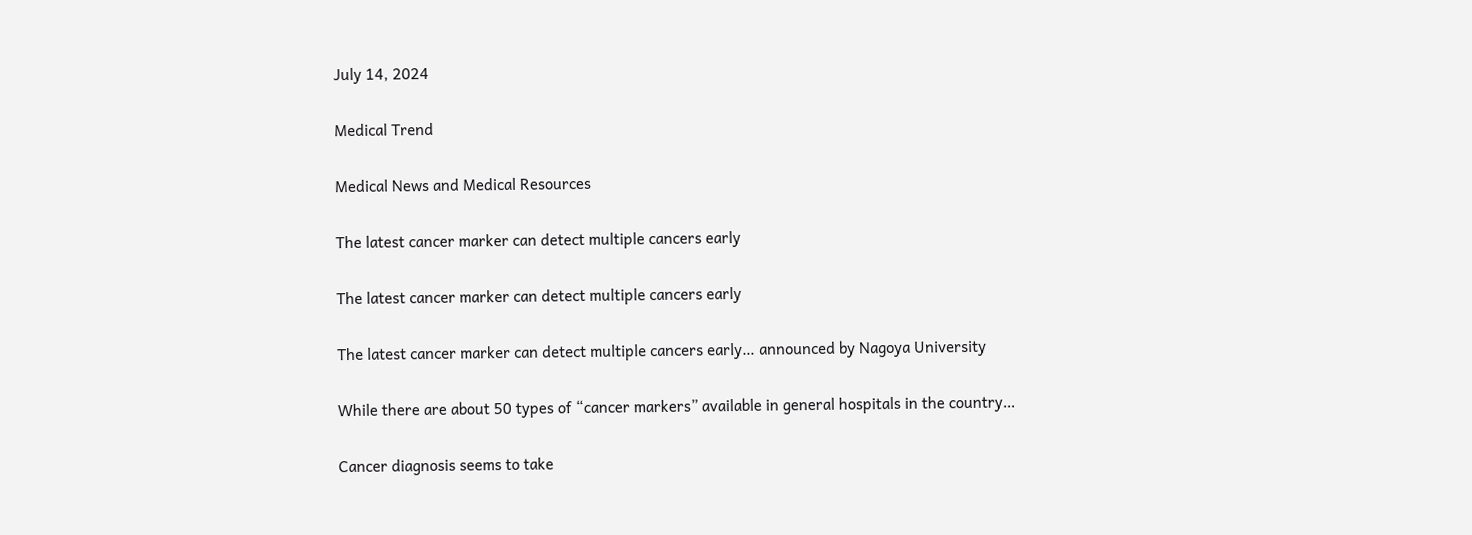July 14, 2024

Medical Trend

Medical News and Medical Resources

The latest cancer marker can detect multiple cancers early

The latest cancer marker can detect multiple cancers early

The latest cancer marker can detect multiple cancers early… announced by Nagoya University

While there are about 50 types of “cancer markers” available in general hospitals in the country…

Cancer diagnosis seems to take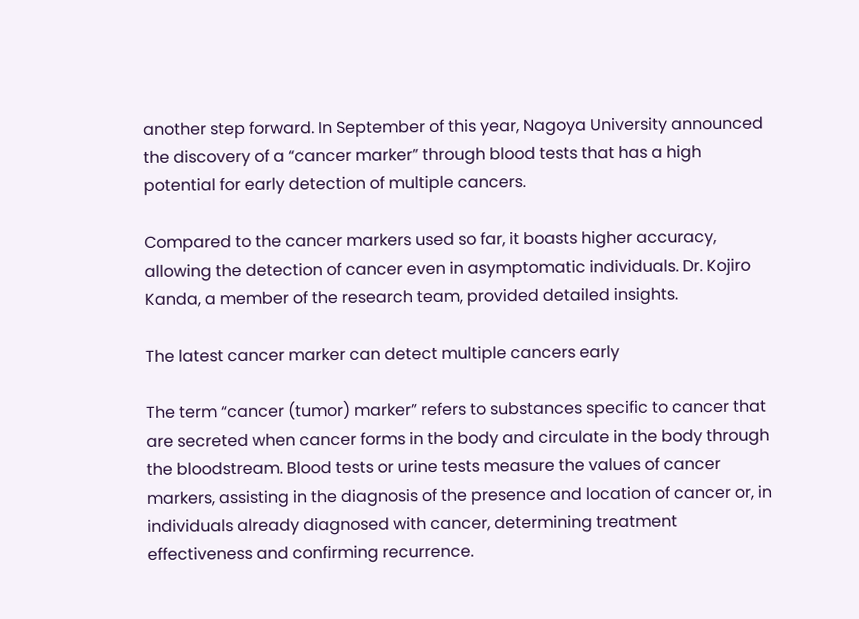another step forward. In September of this year, Nagoya University announced the discovery of a “cancer marker” through blood tests that has a high potential for early detection of multiple cancers.

Compared to the cancer markers used so far, it boasts higher accuracy, allowing the detection of cancer even in asymptomatic individuals. Dr. Kojiro Kanda, a member of the research team, provided detailed insights.

The latest cancer marker can detect multiple cancers early

The term “cancer (tumor) marker” refers to substances specific to cancer that are secreted when cancer forms in the body and circulate in the body through the bloodstream. Blood tests or urine tests measure the values of cancer markers, assisting in the diagnosis of the presence and location of cancer or, in individuals already diagnosed with cancer, determining treatment effectiveness and confirming recurrence.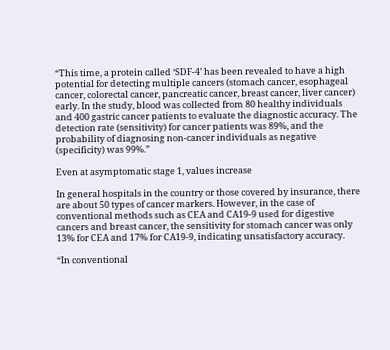“This time, a protein called ‘SDF-4’ has been revealed to have a high potential for detecting multiple cancers (stomach cancer, esophageal cancer, colorectal cancer, pancreatic cancer, breast cancer, liver cancer) early. In the study, blood was collected from 80 healthy individuals and 400 gastric cancer patients to evaluate the diagnostic accuracy. The detection rate (sensitivity) for cancer patients was 89%, and the probability of diagnosing non-cancer individuals as negative (specificity) was 99%.”

Even at asymptomatic stage 1, values increase

In general hospitals in the country or those covered by insurance, there are about 50 types of cancer markers. However, in the case of conventional methods such as CEA and CA19-9 used for digestive cancers and breast cancer, the sensitivity for stomach cancer was only 13% for CEA and 17% for CA19-9, indicating unsatisfactory accuracy.

“In conventional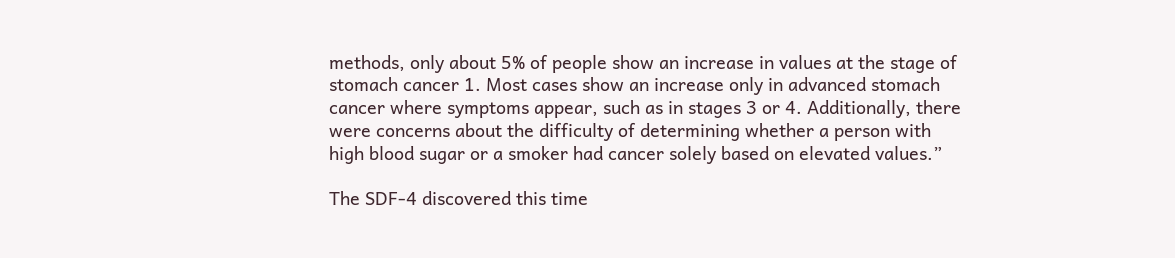methods, only about 5% of people show an increase in values at the stage of stomach cancer 1. Most cases show an increase only in advanced stomach cancer where symptoms appear, such as in stages 3 or 4. Additionally, there were concerns about the difficulty of determining whether a person with high blood sugar or a smoker had cancer solely based on elevated values.”

The SDF-4 discovered this time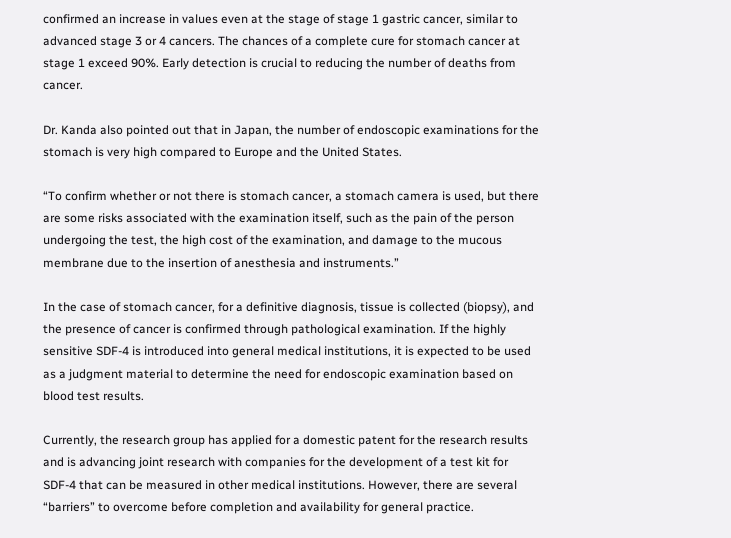confirmed an increase in values even at the stage of stage 1 gastric cancer, similar to advanced stage 3 or 4 cancers. The chances of a complete cure for stomach cancer at stage 1 exceed 90%. Early detection is crucial to reducing the number of deaths from cancer.

Dr. Kanda also pointed out that in Japan, the number of endoscopic examinations for the stomach is very high compared to Europe and the United States.

“To confirm whether or not there is stomach cancer, a stomach camera is used, but there are some risks associated with the examination itself, such as the pain of the person undergoing the test, the high cost of the examination, and damage to the mucous membrane due to the insertion of anesthesia and instruments.”

In the case of stomach cancer, for a definitive diagnosis, tissue is collected (biopsy), and the presence of cancer is confirmed through pathological examination. If the highly sensitive SDF-4 is introduced into general medical institutions, it is expected to be used as a judgment material to determine the need for endoscopic examination based on blood test results.

Currently, the research group has applied for a domestic patent for the research results and is advancing joint research with companies for the development of a test kit for SDF-4 that can be measured in other medical institutions. However, there are several “barriers” to overcome before completion and availability for general practice.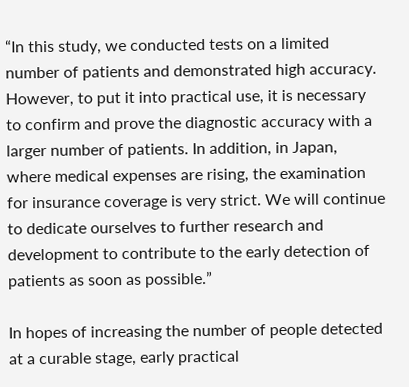“In this study, we conducted tests on a limited number of patients and demonstrated high accuracy. However, to put it into practical use, it is necessary to confirm and prove the diagnostic accuracy with a larger number of patients. In addition, in Japan, where medical expenses are rising, the examination for insurance coverage is very strict. We will continue to dedicate ourselves to further research and development to contribute to the early detection of patients as soon as possible.”

In hopes of increasing the number of people detected at a curable stage, early practical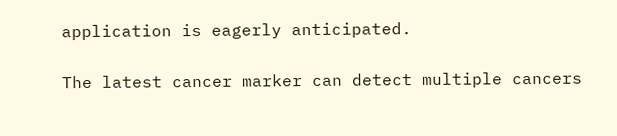application is eagerly anticipated.

The latest cancer marker can detect multiple cancers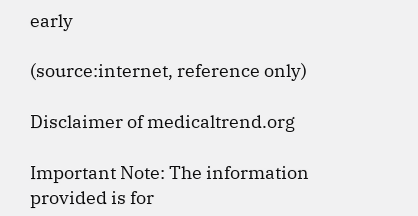early

(source:internet, reference only)

Disclaimer of medicaltrend.org

Important Note: The information provided is for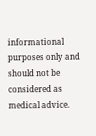informational purposes only and should not be considered as medical advice.